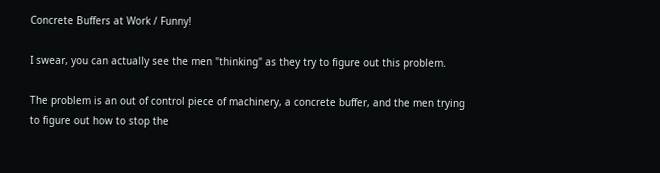Concrete Buffers at Work / Funny!

I swear, you can actually see the men "thinking" as they try to figure out this problem.

The problem is an out of control piece of machinery, a concrete buffer, and the men trying to figure out how to stop the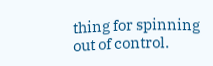thing for spinning out of control.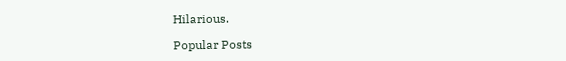Hilarious.

Popular Posts